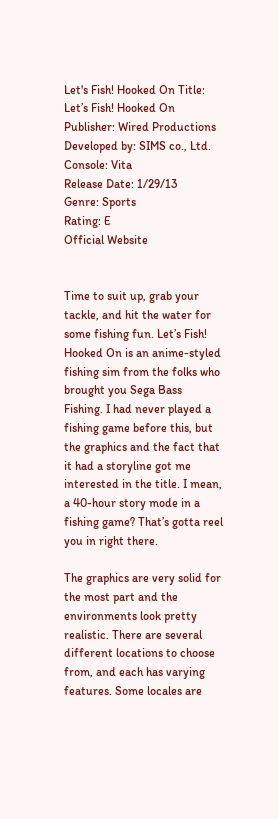Let's Fish! Hooked On Title: Let’s Fish! Hooked On
Publisher: Wired Productions
Developed by: SIMS co., Ltd.
Console: Vita
Release Date: 1/29/13
Genre: Sports
Rating: E
Official Website


Time to suit up, grab your tackle, and hit the water for some fishing fun. Let’s Fish! Hooked On is an anime-styled fishing sim from the folks who brought you Sega Bass Fishing. I had never played a fishing game before this, but the graphics and the fact that it had a storyline got me interested in the title. I mean, a 40-hour story mode in a fishing game? That’s gotta reel you in right there.

The graphics are very solid for the most part and the environments look pretty realistic. There are several different locations to choose from, and each has varying features. Some locales are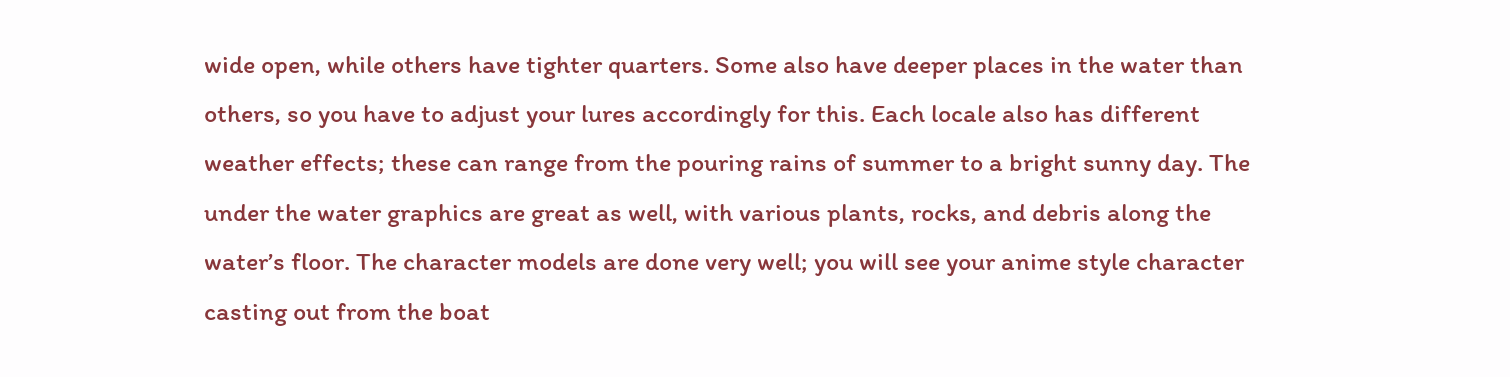wide open, while others have tighter quarters. Some also have deeper places in the water than others, so you have to adjust your lures accordingly for this. Each locale also has different weather effects; these can range from the pouring rains of summer to a bright sunny day. The under the water graphics are great as well, with various plants, rocks, and debris along the water’s floor. The character models are done very well; you will see your anime style character casting out from the boat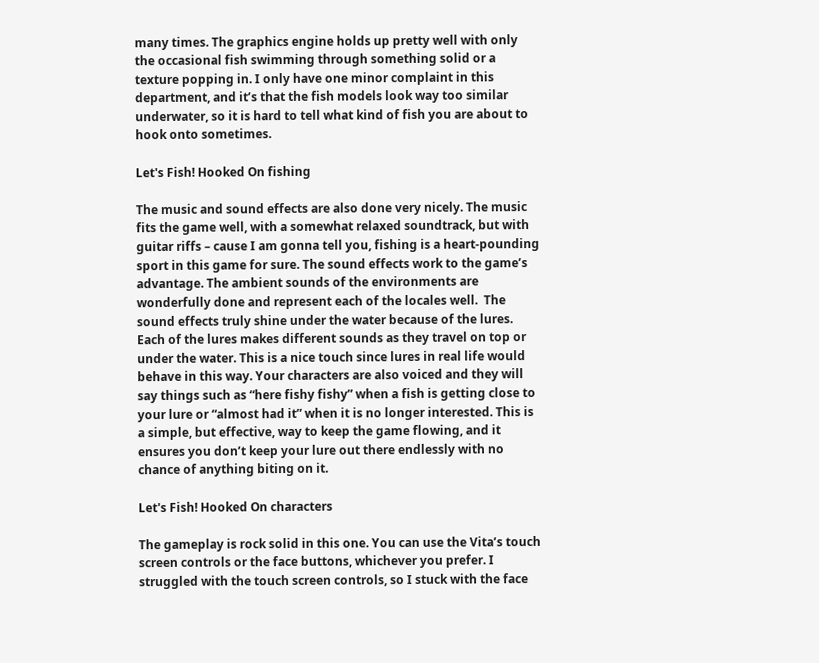many times. The graphics engine holds up pretty well with only the occasional fish swimming through something solid or a texture popping in. I only have one minor complaint in this department, and it’s that the fish models look way too similar underwater, so it is hard to tell what kind of fish you are about to hook onto sometimes.

Let's Fish! Hooked On fishing

The music and sound effects are also done very nicely. The music fits the game well, with a somewhat relaxed soundtrack, but with guitar riffs – cause I am gonna tell you, fishing is a heart-pounding sport in this game for sure. The sound effects work to the game’s advantage. The ambient sounds of the environments are wonderfully done and represent each of the locales well.  The sound effects truly shine under the water because of the lures. Each of the lures makes different sounds as they travel on top or under the water. This is a nice touch since lures in real life would behave in this way. Your characters are also voiced and they will say things such as “here fishy fishy” when a fish is getting close to your lure or “almost had it” when it is no longer interested. This is a simple, but effective, way to keep the game flowing, and it ensures you don’t keep your lure out there endlessly with no chance of anything biting on it.

Let's Fish! Hooked On characters

The gameplay is rock solid in this one. You can use the Vita’s touch screen controls or the face buttons, whichever you prefer. I struggled with the touch screen controls, so I stuck with the face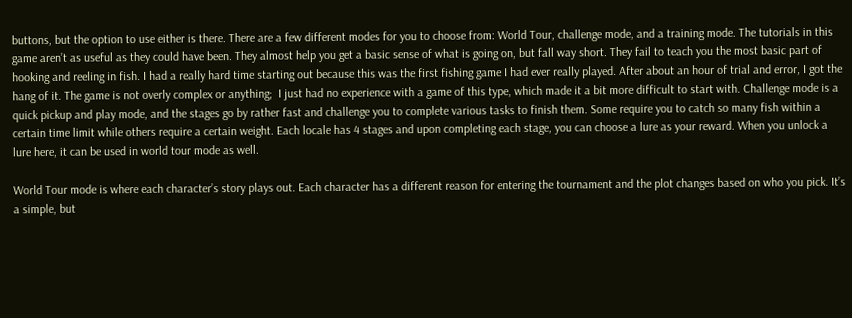buttons, but the option to use either is there. There are a few different modes for you to choose from: World Tour, challenge mode, and a training mode. The tutorials in this game aren’t as useful as they could have been. They almost help you get a basic sense of what is going on, but fall way short. They fail to teach you the most basic part of hooking and reeling in fish. I had a really hard time starting out because this was the first fishing game I had ever really played. After about an hour of trial and error, I got the hang of it. The game is not overly complex or anything;  I just had no experience with a game of this type, which made it a bit more difficult to start with. Challenge mode is a quick pickup and play mode, and the stages go by rather fast and challenge you to complete various tasks to finish them. Some require you to catch so many fish within a certain time limit while others require a certain weight. Each locale has 4 stages and upon completing each stage, you can choose a lure as your reward. When you unlock a lure here, it can be used in world tour mode as well.

World Tour mode is where each character’s story plays out. Each character has a different reason for entering the tournament and the plot changes based on who you pick. It’s a simple, but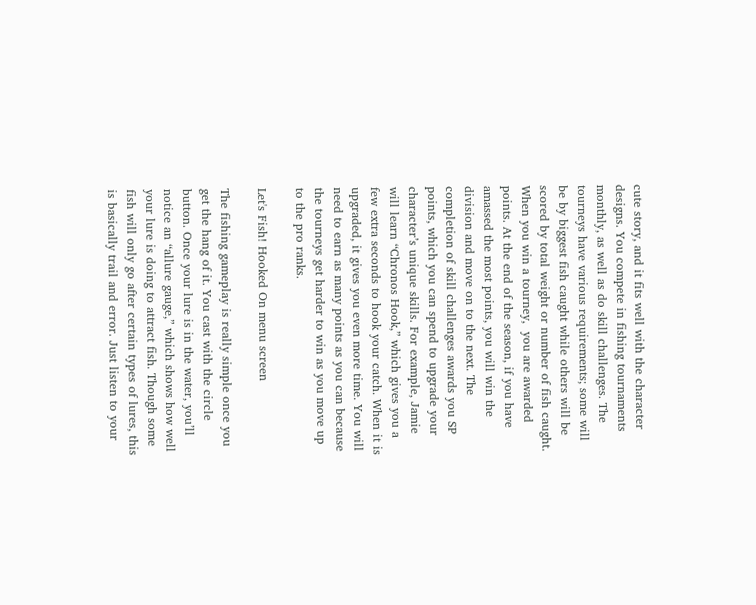cute story, and it fits well with the character designs. You compete in fishing tournaments monthly, as well as do skill challenges. The tourneys have various requirements; some will be by biggest fish caught while others will be scored by total weight or number of fish caught. When you win a tourney,  you are awarded points. At the end of the season, if you have amassed the most points, you will win the division and move on to the next. The completion of skill challenges awards you SP points, which you can spend to upgrade your character’s unique skills. For example, Jamie will learn “Chronos Hook,” which gives you a few extra seconds to hook your catch. When it is upgraded, it gives you even more time. You will need to earn as many points as you can because the tourneys get harder to win as you move up to the pro ranks.

Let's Fish! Hooked On menu screen

The fishing gameplay is really simple once you get the hang of it. You cast with the circle button. Once your lure is in the water, you’ll notice an “allure gauge,” which shows how well your lure is doing to attract fish. Though some fish will only go after certain types of lures, this is basically trail and error. Just listen to your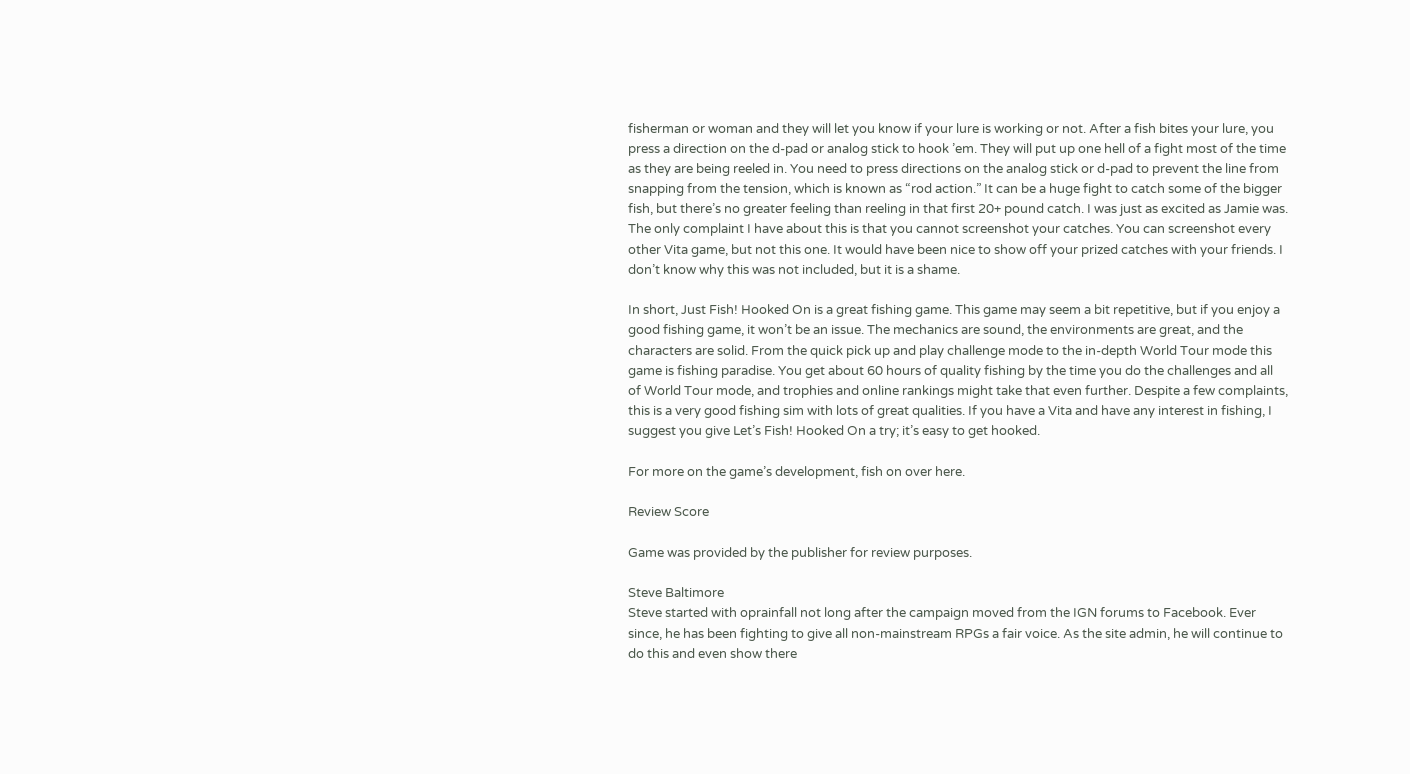fisherman or woman and they will let you know if your lure is working or not. After a fish bites your lure, you press a direction on the d-pad or analog stick to hook ’em. They will put up one hell of a fight most of the time as they are being reeled in. You need to press directions on the analog stick or d-pad to prevent the line from snapping from the tension, which is known as “rod action.” It can be a huge fight to catch some of the bigger fish, but there’s no greater feeling than reeling in that first 20+ pound catch. I was just as excited as Jamie was. The only complaint I have about this is that you cannot screenshot your catches. You can screenshot every other Vita game, but not this one. It would have been nice to show off your prized catches with your friends. I don’t know why this was not included, but it is a shame.

In short, Just Fish! Hooked On is a great fishing game. This game may seem a bit repetitive, but if you enjoy a good fishing game, it won’t be an issue. The mechanics are sound, the environments are great, and the characters are solid. From the quick pick up and play challenge mode to the in-depth World Tour mode this game is fishing paradise. You get about 60 hours of quality fishing by the time you do the challenges and all of World Tour mode, and trophies and online rankings might take that even further. Despite a few complaints, this is a very good fishing sim with lots of great qualities. If you have a Vita and have any interest in fishing, I suggest you give Let’s Fish! Hooked On a try; it’s easy to get hooked.

For more on the game’s development, fish on over here.

Review Score

Game was provided by the publisher for review purposes.

Steve Baltimore
Steve started with oprainfall not long after the campaign moved from the IGN forums to Facebook. Ever since, he has been fighting to give all non-mainstream RPGs a fair voice. As the site admin, he will continue to do this and even show there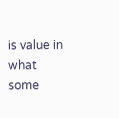is value in what some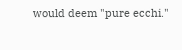would deem "pure ecchi."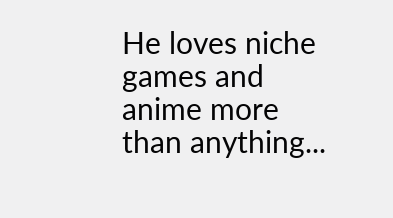He loves niche games and anime more than anything...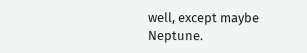well, except maybe Neptune.